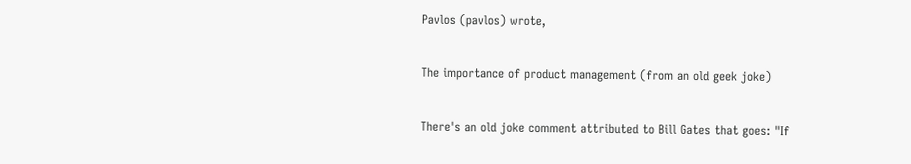Pavlos (pavlos) wrote,

The importance of product management (from an old geek joke)

There's an old joke comment attributed to Bill Gates that goes: "If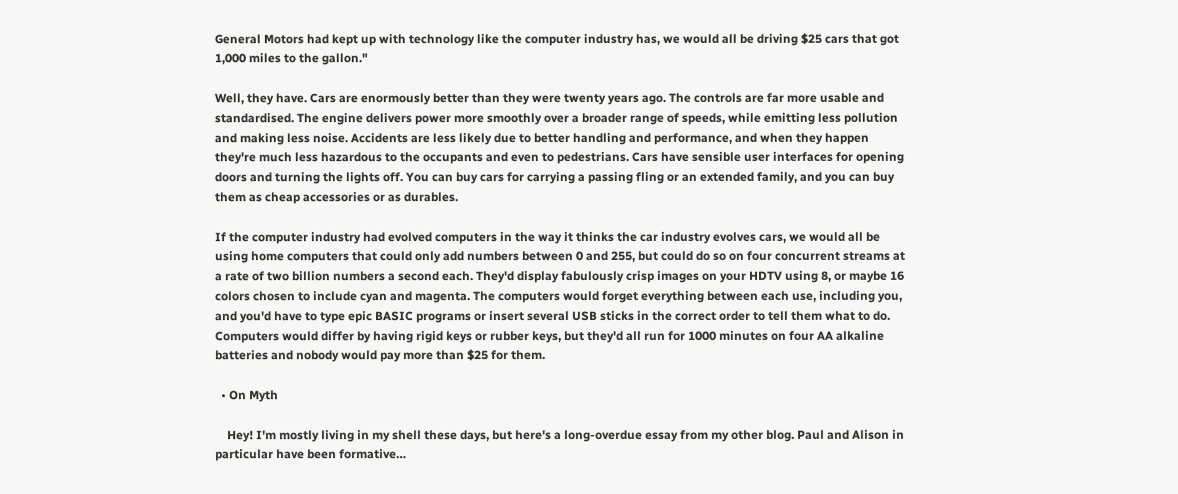General Motors had kept up with technology like the computer industry has, we would all be driving $25 cars that got 1,000 miles to the gallon."

Well, they have. Cars are enormously better than they were twenty years ago. The controls are far more usable and standardised. The engine delivers power more smoothly over a broader range of speeds, while emitting less pollution and making less noise. Accidents are less likely due to better handling and performance, and when they happen they're much less hazardous to the occupants and even to pedestrians. Cars have sensible user interfaces for opening doors and turning the lights off. You can buy cars for carrying a passing fling or an extended family, and you can buy them as cheap accessories or as durables.

If the computer industry had evolved computers in the way it thinks the car industry evolves cars, we would all be using home computers that could only add numbers between 0 and 255, but could do so on four concurrent streams at a rate of two billion numbers a second each. They'd display fabulously crisp images on your HDTV using 8, or maybe 16 colors chosen to include cyan and magenta. The computers would forget everything between each use, including you, and you'd have to type epic BASIC programs or insert several USB sticks in the correct order to tell them what to do. Computers would differ by having rigid keys or rubber keys, but they'd all run for 1000 minutes on four AA alkaline batteries and nobody would pay more than $25 for them.

  • On Myth

    Hey! I'm mostly living in my shell these days, but here's a long-overdue essay from my other blog. Paul and Alison in particular have been formative…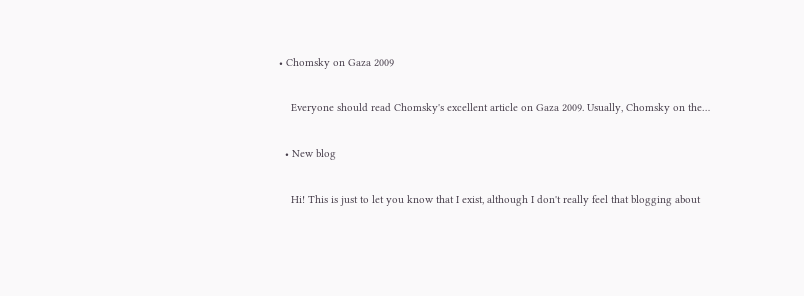• Chomsky on Gaza 2009

    Everyone should read Chomsky's excellent article on Gaza 2009. Usually, Chomsky on the…

  • New blog

    Hi! This is just to let you know that I exist, although I don't really feel that blogging about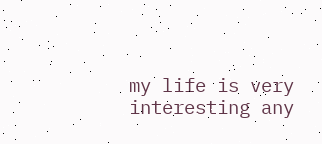my life is very interesting any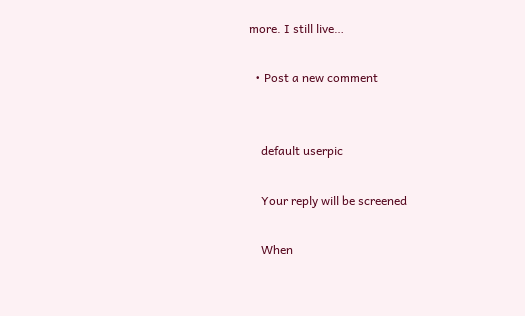more. I still live…

  • Post a new comment


    default userpic

    Your reply will be screened

    When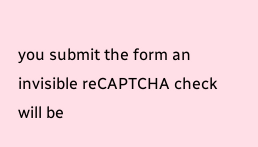you submit the form an invisible reCAPTCHA check will be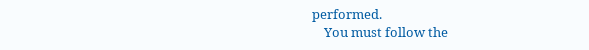performed.
    You must follow the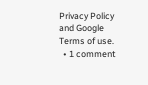Privacy Policy and Google Terms of use.
  • 1 comment